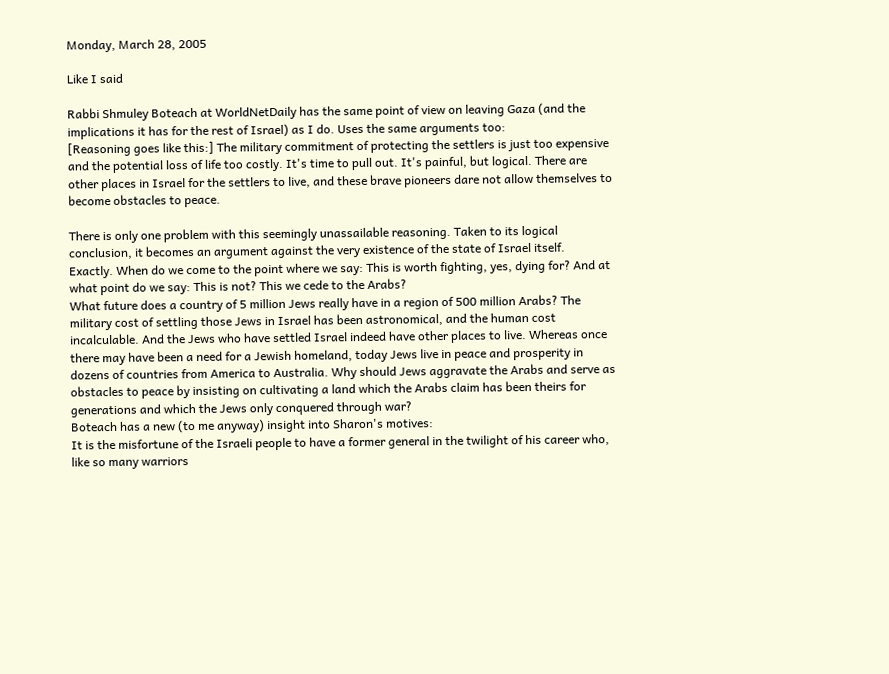Monday, March 28, 2005

Like I said

Rabbi Shmuley Boteach at WorldNetDaily has the same point of view on leaving Gaza (and the implications it has for the rest of Israel) as I do. Uses the same arguments too:
[Reasoning goes like this:] The military commitment of protecting the settlers is just too expensive and the potential loss of life too costly. It's time to pull out. It's painful, but logical. There are other places in Israel for the settlers to live, and these brave pioneers dare not allow themselves to become obstacles to peace.

There is only one problem with this seemingly unassailable reasoning. Taken to its logical conclusion, it becomes an argument against the very existence of the state of Israel itself.
Exactly. When do we come to the point where we say: This is worth fighting, yes, dying for? And at what point do we say: This is not? This we cede to the Arabs?
What future does a country of 5 million Jews really have in a region of 500 million Arabs? The military cost of settling those Jews in Israel has been astronomical, and the human cost incalculable. And the Jews who have settled Israel indeed have other places to live. Whereas once there may have been a need for a Jewish homeland, today Jews live in peace and prosperity in dozens of countries from America to Australia. Why should Jews aggravate the Arabs and serve as obstacles to peace by insisting on cultivating a land which the Arabs claim has been theirs for generations and which the Jews only conquered through war?
Boteach has a new (to me anyway) insight into Sharon's motives:
It is the misfortune of the Israeli people to have a former general in the twilight of his career who, like so many warriors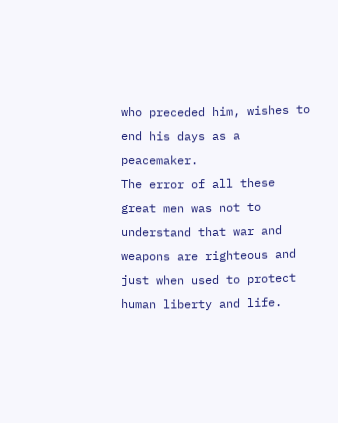who preceded him, wishes to end his days as a peacemaker.
The error of all these great men was not to understand that war and weapons are righteous and just when used to protect human liberty and life.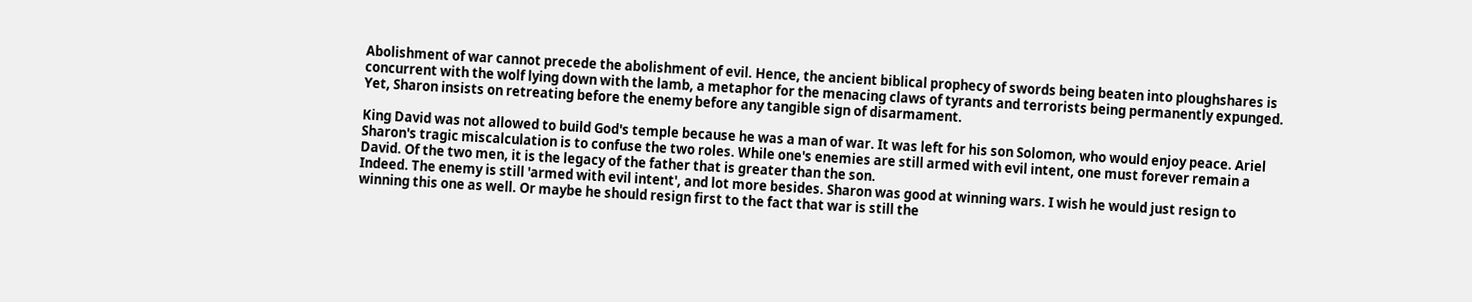Abolishment of war cannot precede the abolishment of evil. Hence, the ancient biblical prophecy of swords being beaten into ploughshares is concurrent with the wolf lying down with the lamb, a metaphor for the menacing claws of tyrants and terrorists being permanently expunged. Yet, Sharon insists on retreating before the enemy before any tangible sign of disarmament.

King David was not allowed to build God's temple because he was a man of war. It was left for his son Solomon, who would enjoy peace. Ariel Sharon's tragic miscalculation is to confuse the two roles. While one's enemies are still armed with evil intent, one must forever remain a David. Of the two men, it is the legacy of the father that is greater than the son.
Indeed. The enemy is still 'armed with evil intent', and lot more besides. Sharon was good at winning wars. I wish he would just resign to winning this one as well. Or maybe he should resign first to the fact that war is still the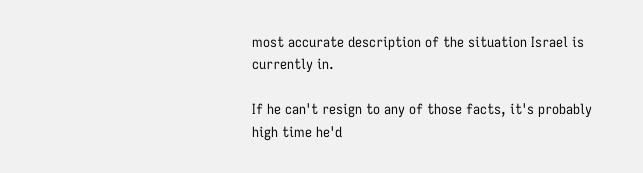most accurate description of the situation Israel is currently in.

If he can't resign to any of those facts, it's probably high time he'd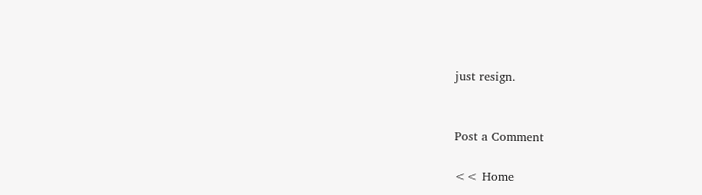just resign.


Post a Comment

<< Home